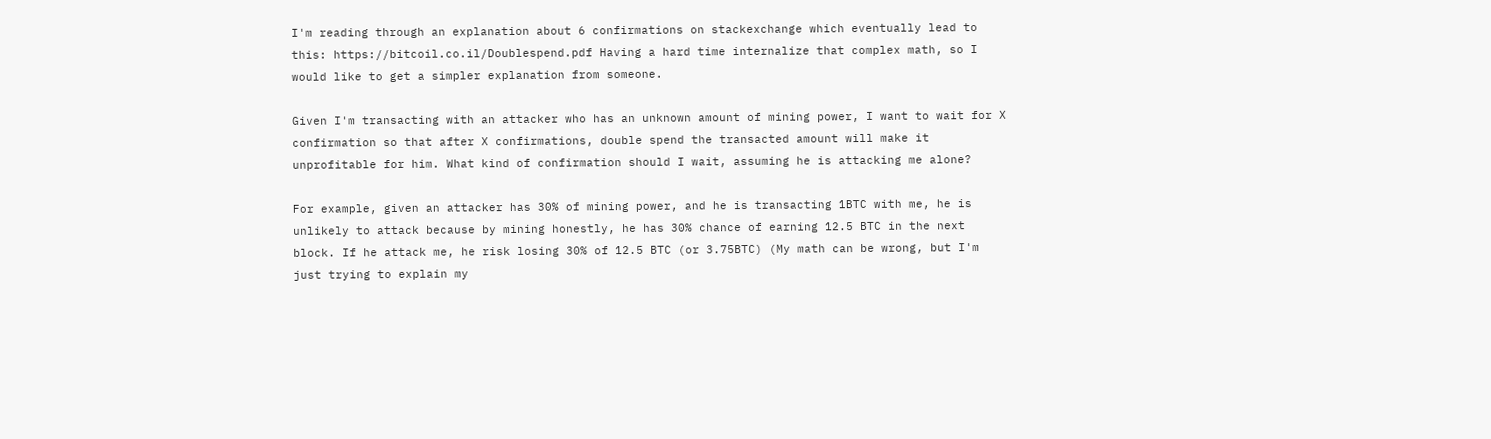I'm reading through an explanation about 6 confirmations on stackexchange which eventually lead to this: https://bitcoil.co.il/Doublespend.pdf Having a hard time internalize that complex math, so I would like to get a simpler explanation from someone.

Given I'm transacting with an attacker who has an unknown amount of mining power, I want to wait for X confirmation so that after X confirmations, double spend the transacted amount will make it unprofitable for him. What kind of confirmation should I wait, assuming he is attacking me alone?

For example, given an attacker has 30% of mining power, and he is transacting 1BTC with me, he is unlikely to attack because by mining honestly, he has 30% chance of earning 12.5 BTC in the next block. If he attack me, he risk losing 30% of 12.5 BTC (or 3.75BTC) (My math can be wrong, but I'm just trying to explain my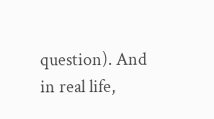question). And in real life,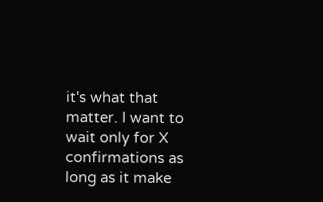it's what that matter. I want to wait only for X confirmations as long as it make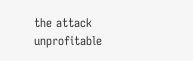the attack unprofitable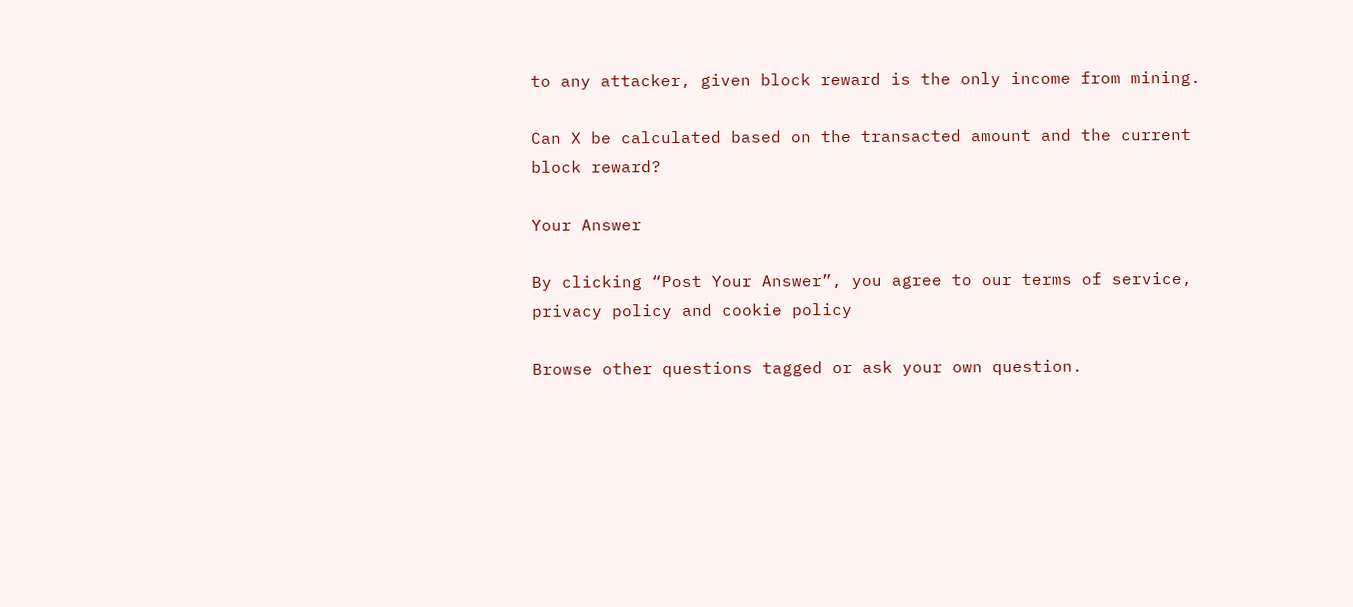to any attacker, given block reward is the only income from mining.

Can X be calculated based on the transacted amount and the current block reward?

Your Answer

By clicking “Post Your Answer”, you agree to our terms of service, privacy policy and cookie policy

Browse other questions tagged or ask your own question.